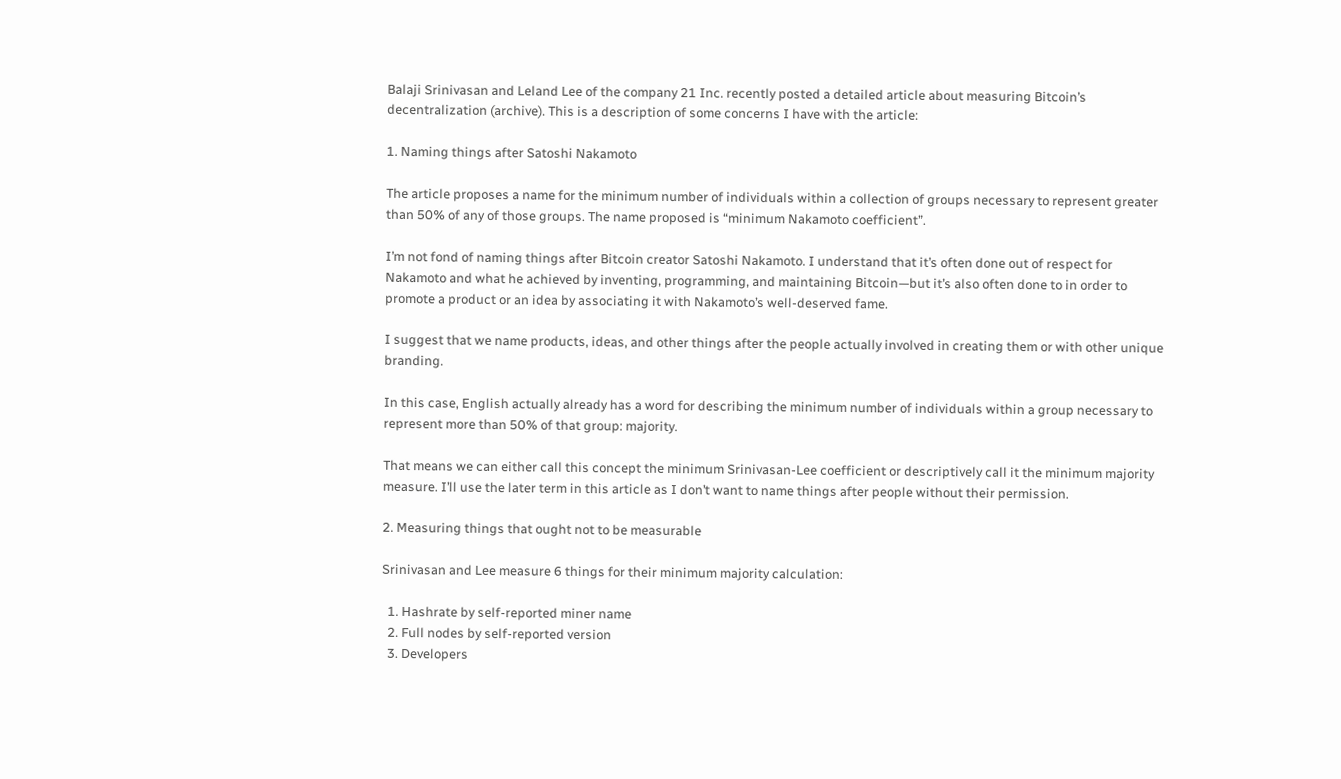Balaji Srinivasan and Leland Lee of the company 21 Inc. recently posted a detailed article about measuring Bitcoin’s decentralization (archive). This is a description of some concerns I have with the article:

1. Naming things after Satoshi Nakamoto

The article proposes a name for the minimum number of individuals within a collection of groups necessary to represent greater than 50% of any of those groups. The name proposed is “minimum Nakamoto coefficient”.

I’m not fond of naming things after Bitcoin creator Satoshi Nakamoto. I understand that it’s often done out of respect for Nakamoto and what he achieved by inventing, programming, and maintaining Bitcoin—but it’s also often done to in order to promote a product or an idea by associating it with Nakamoto’s well-deserved fame.

I suggest that we name products, ideas, and other things after the people actually involved in creating them or with other unique branding.

In this case, English actually already has a word for describing the minimum number of individuals within a group necessary to represent more than 50% of that group: majority.

That means we can either call this concept the minimum Srinivasan-Lee coefficient or descriptively call it the minimum majority measure. I’ll use the later term in this article as I don’t want to name things after people without their permission.

2. Measuring things that ought not to be measurable

Srinivasan and Lee measure 6 things for their minimum majority calculation:

  1. Hashrate by self-reported miner name
  2. Full nodes by self-reported version
  3. Developers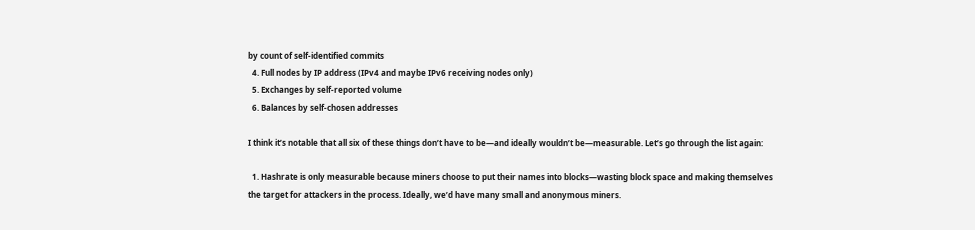by count of self-identified commits
  4. Full nodes by IP address (IPv4 and maybe IPv6 receiving nodes only)
  5. Exchanges by self-reported volume
  6. Balances by self-chosen addresses

I think it’s notable that all six of these things don’t have to be—and ideally wouldn’t be—measurable. Let’s go through the list again:

  1. Hashrate is only measurable because miners choose to put their names into blocks—wasting block space and making themselves the target for attackers in the process. Ideally, we’d have many small and anonymous miners.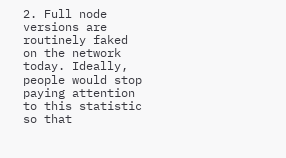2. Full node versions are routinely faked on the network today. Ideally, people would stop paying attention to this statistic so that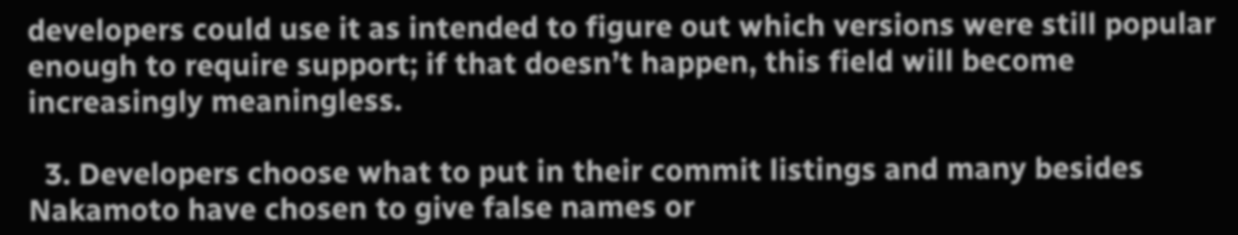developers could use it as intended to figure out which versions were still popular enough to require support; if that doesn’t happen, this field will become increasingly meaningless.

  3. Developers choose what to put in their commit listings and many besides Nakamoto have chosen to give false names or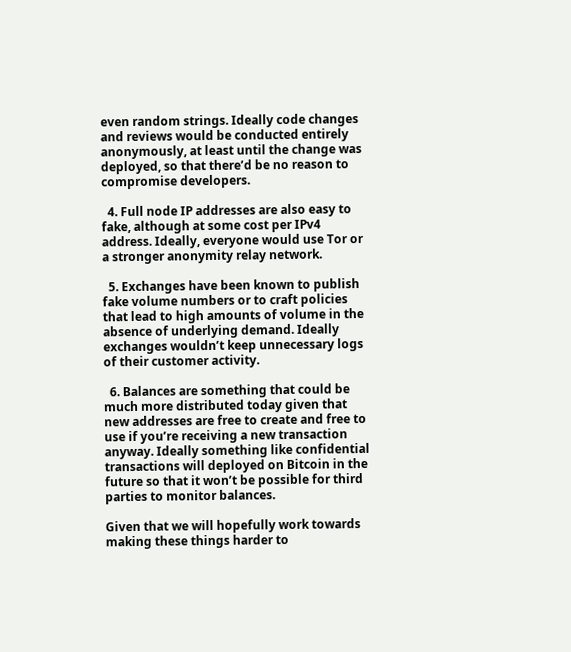even random strings. Ideally code changes and reviews would be conducted entirely anonymously, at least until the change was deployed, so that there’d be no reason to compromise developers.

  4. Full node IP addresses are also easy to fake, although at some cost per IPv4 address. Ideally, everyone would use Tor or a stronger anonymity relay network.

  5. Exchanges have been known to publish fake volume numbers or to craft policies that lead to high amounts of volume in the absence of underlying demand. Ideally exchanges wouldn’t keep unnecessary logs of their customer activity.

  6. Balances are something that could be much more distributed today given that new addresses are free to create and free to use if you’re receiving a new transaction anyway. Ideally something like confidential transactions will deployed on Bitcoin in the future so that it won’t be possible for third parties to monitor balances.

Given that we will hopefully work towards making these things harder to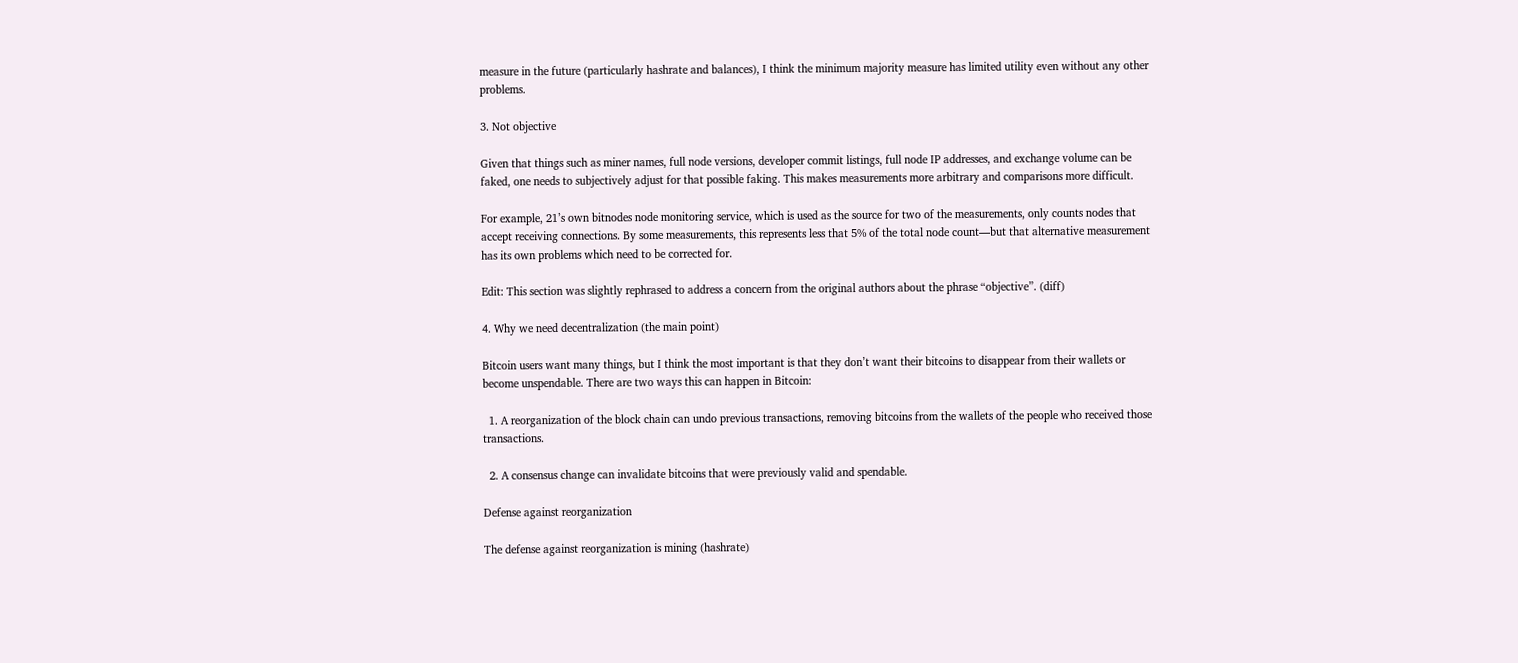measure in the future (particularly hashrate and balances), I think the minimum majority measure has limited utility even without any other problems.

3. Not objective

Given that things such as miner names, full node versions, developer commit listings, full node IP addresses, and exchange volume can be faked, one needs to subjectively adjust for that possible faking. This makes measurements more arbitrary and comparisons more difficult.

For example, 21’s own bitnodes node monitoring service, which is used as the source for two of the measurements, only counts nodes that accept receiving connections. By some measurements, this represents less that 5% of the total node count—but that alternative measurement has its own problems which need to be corrected for.

Edit: This section was slightly rephrased to address a concern from the original authors about the phrase “objective”. (diff)

4. Why we need decentralization (the main point)

Bitcoin users want many things, but I think the most important is that they don’t want their bitcoins to disappear from their wallets or become unspendable. There are two ways this can happen in Bitcoin:

  1. A reorganization of the block chain can undo previous transactions, removing bitcoins from the wallets of the people who received those transactions.

  2. A consensus change can invalidate bitcoins that were previously valid and spendable.

Defense against reorganization

The defense against reorganization is mining (hashrate)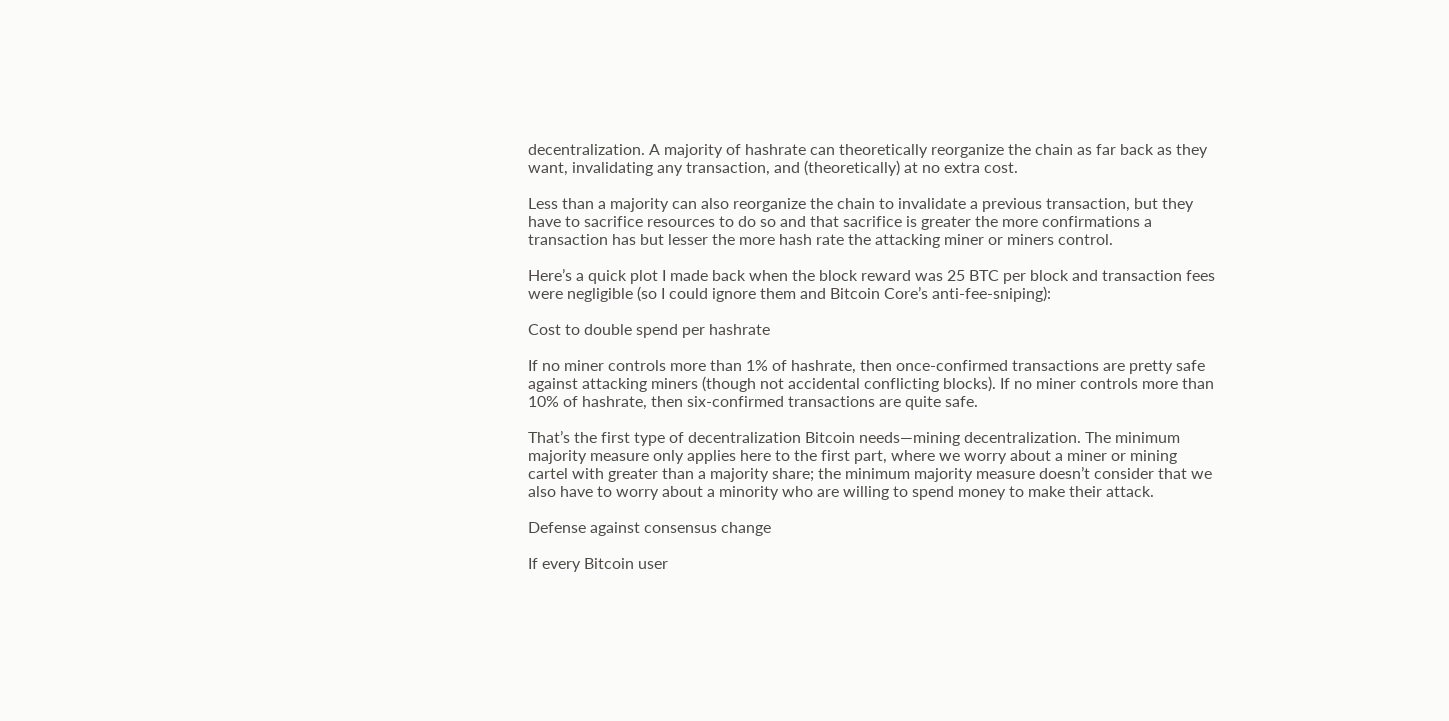decentralization. A majority of hashrate can theoretically reorganize the chain as far back as they want, invalidating any transaction, and (theoretically) at no extra cost.

Less than a majority can also reorganize the chain to invalidate a previous transaction, but they have to sacrifice resources to do so and that sacrifice is greater the more confirmations a transaction has but lesser the more hash rate the attacking miner or miners control.

Here’s a quick plot I made back when the block reward was 25 BTC per block and transaction fees were negligible (so I could ignore them and Bitcoin Core’s anti-fee-sniping):

Cost to double spend per hashrate

If no miner controls more than 1% of hashrate, then once-confirmed transactions are pretty safe against attacking miners (though not accidental conflicting blocks). If no miner controls more than 10% of hashrate, then six-confirmed transactions are quite safe.

That’s the first type of decentralization Bitcoin needs—mining decentralization. The minimum majority measure only applies here to the first part, where we worry about a miner or mining cartel with greater than a majority share; the minimum majority measure doesn’t consider that we also have to worry about a minority who are willing to spend money to make their attack.

Defense against consensus change

If every Bitcoin user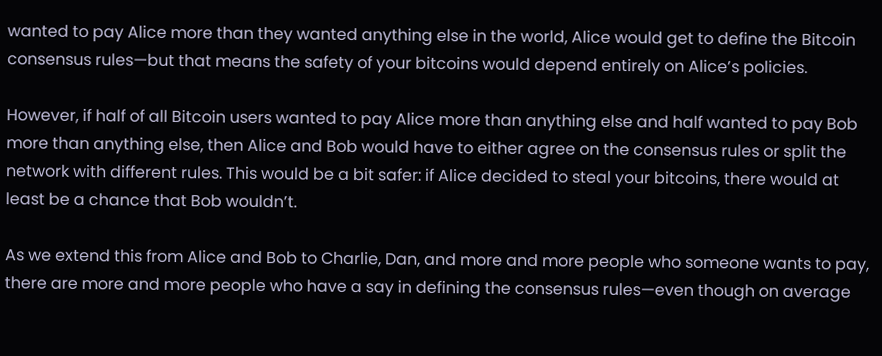wanted to pay Alice more than they wanted anything else in the world, Alice would get to define the Bitcoin consensus rules—but that means the safety of your bitcoins would depend entirely on Alice’s policies.

However, if half of all Bitcoin users wanted to pay Alice more than anything else and half wanted to pay Bob more than anything else, then Alice and Bob would have to either agree on the consensus rules or split the network with different rules. This would be a bit safer: if Alice decided to steal your bitcoins, there would at least be a chance that Bob wouldn’t.

As we extend this from Alice and Bob to Charlie, Dan, and more and more people who someone wants to pay, there are more and more people who have a say in defining the consensus rules—even though on average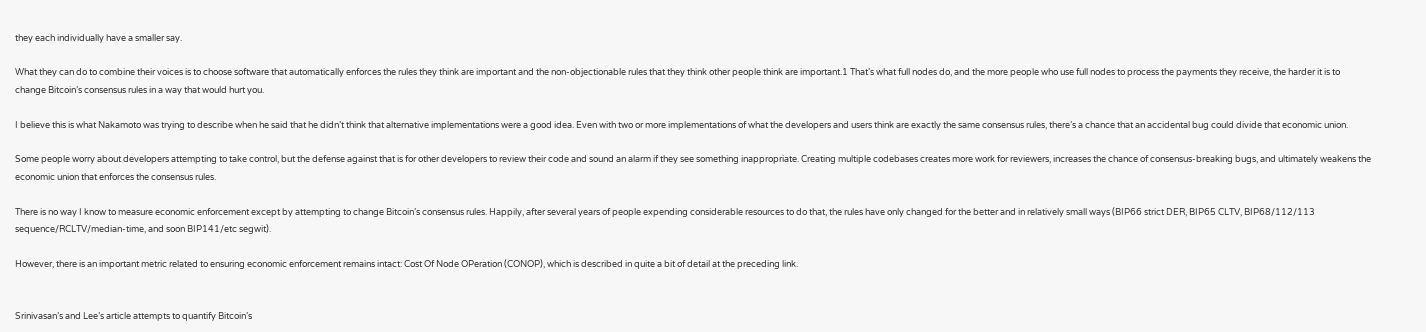they each individually have a smaller say.

What they can do to combine their voices is to choose software that automatically enforces the rules they think are important and the non-objectionable rules that they think other people think are important.1 That’s what full nodes do, and the more people who use full nodes to process the payments they receive, the harder it is to change Bitcoin’s consensus rules in a way that would hurt you.

I believe this is what Nakamoto was trying to describe when he said that he didn’t think that alternative implementations were a good idea. Even with two or more implementations of what the developers and users think are exactly the same consensus rules, there’s a chance that an accidental bug could divide that economic union.

Some people worry about developers attempting to take control, but the defense against that is for other developers to review their code and sound an alarm if they see something inappropriate. Creating multiple codebases creates more work for reviewers, increases the chance of consensus-breaking bugs, and ultimately weakens the economic union that enforces the consensus rules.

There is no way I know to measure economic enforcement except by attempting to change Bitcoin’s consensus rules. Happily, after several years of people expending considerable resources to do that, the rules have only changed for the better and in relatively small ways (BIP66 strict DER, BIP65 CLTV, BIP68/112/113 sequence/RCLTV/median-time, and soon BIP141/etc segwit).

However, there is an important metric related to ensuring economic enforcement remains intact: Cost Of Node OPeration (CONOP), which is described in quite a bit of detail at the preceding link.


Srinivasan’s and Lee’s article attempts to quantify Bitcoin’s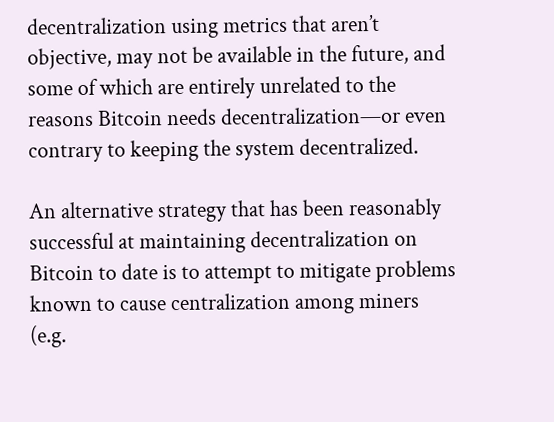decentralization using metrics that aren’t objective, may not be available in the future, and some of which are entirely unrelated to the reasons Bitcoin needs decentralization—or even contrary to keeping the system decentralized.

An alternative strategy that has been reasonably successful at maintaining decentralization on Bitcoin to date is to attempt to mitigate problems known to cause centralization among miners (e.g.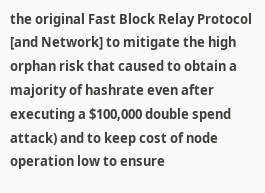the original Fast Block Relay Protocol [and Network] to mitigate the high orphan risk that caused to obtain a majority of hashrate even after executing a $100,000 double spend attack) and to keep cost of node operation low to ensure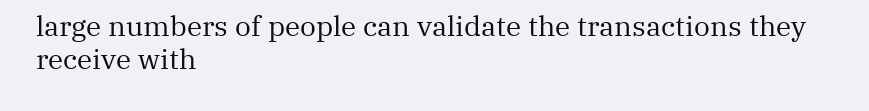large numbers of people can validate the transactions they receive with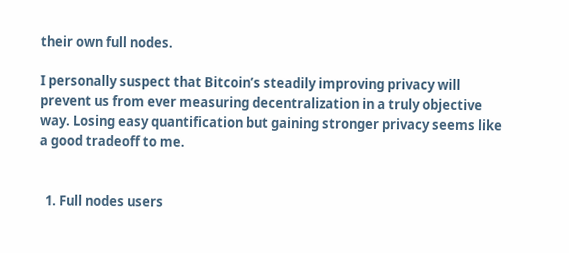their own full nodes.

I personally suspect that Bitcoin’s steadily improving privacy will prevent us from ever measuring decentralization in a truly objective way. Losing easy quantification but gaining stronger privacy seems like a good tradeoff to me.


  1. Full nodes users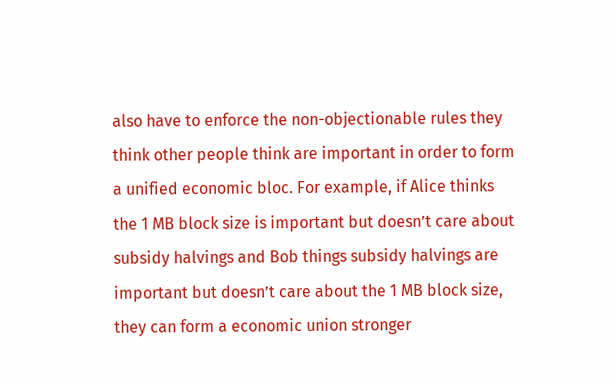also have to enforce the non-objectionable rules they think other people think are important in order to form a unified economic bloc. For example, if Alice thinks the 1 MB block size is important but doesn’t care about subsidy halvings and Bob things subsidy halvings are important but doesn’t care about the 1 MB block size, they can form a economic union stronger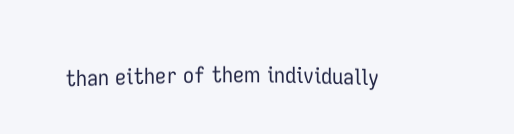than either of them individually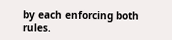by each enforcing both rules.